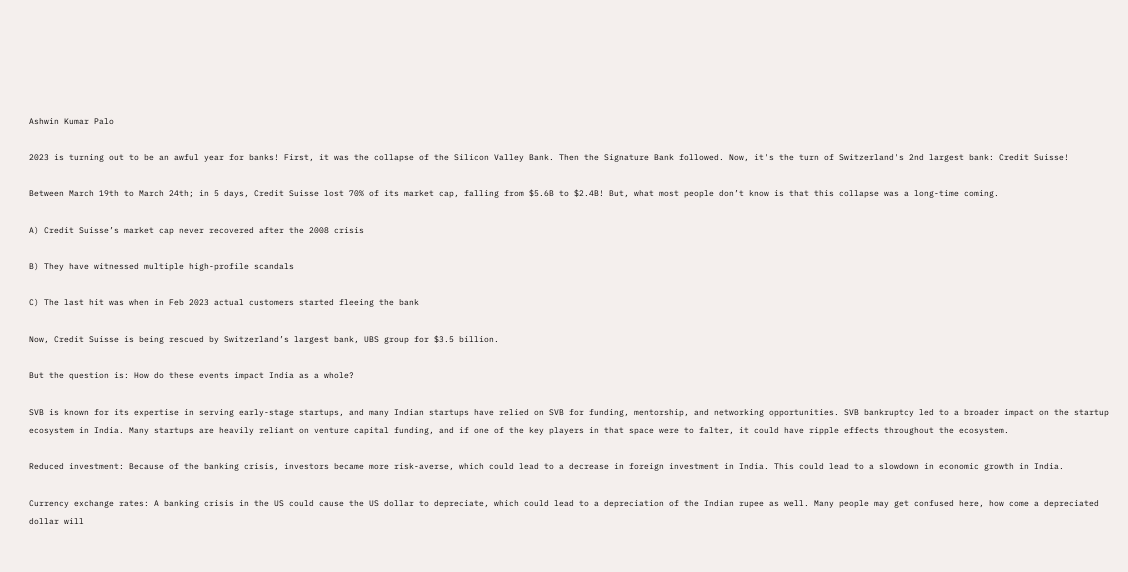Ashwin Kumar Palo

2023 is turning out to be an awful year for banks! First, it was the collapse of the Silicon Valley Bank. Then the Signature Bank followed. Now, it's the turn of Switzerland's 2nd largest bank: Credit Suisse!

Between March 19th to March 24th; in 5 days, Credit Suisse lost 70% of its market cap, falling from $5.6B to $2.4B! But, what most people don’t know is that this collapse was a long-time coming.

A) Credit Suisse’s market cap never recovered after the 2008 crisis

B) They have witnessed multiple high-profile scandals

C) The last hit was when in Feb 2023 actual customers started fleeing the bank

Now, Credit Suisse is being rescued by Switzerland’s largest bank, UBS group for $3.5 billion.

But the question is: How do these events impact India as a whole?

SVB is known for its expertise in serving early-stage startups, and many Indian startups have relied on SVB for funding, mentorship, and networking opportunities. SVB bankruptcy led to a broader impact on the startup ecosystem in India. Many startups are heavily reliant on venture capital funding, and if one of the key players in that space were to falter, it could have ripple effects throughout the ecosystem.

Reduced investment: Because of the banking crisis, investors became more risk-averse, which could lead to a decrease in foreign investment in India. This could lead to a slowdown in economic growth in India.

Currency exchange rates: A banking crisis in the US could cause the US dollar to depreciate, which could lead to a depreciation of the Indian rupee as well. Many people may get confused here, how come a depreciated dollar will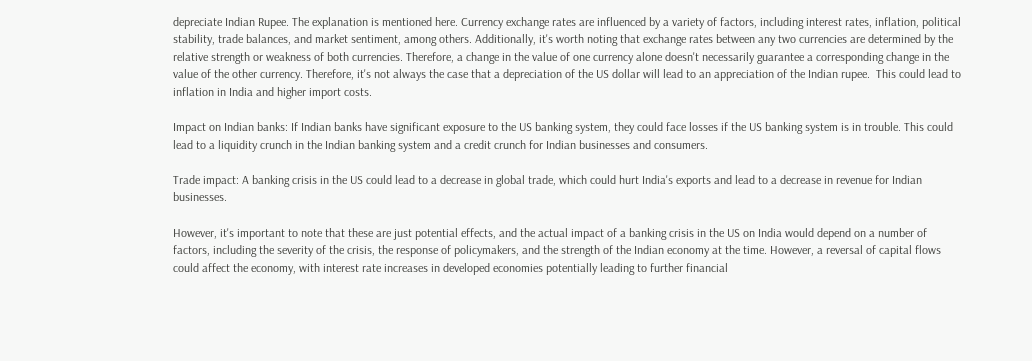depreciate Indian Rupee. The explanation is mentioned here. Currency exchange rates are influenced by a variety of factors, including interest rates, inflation, political stability, trade balances, and market sentiment, among others. Additionally, it's worth noting that exchange rates between any two currencies are determined by the relative strength or weakness of both currencies. Therefore, a change in the value of one currency alone doesn't necessarily guarantee a corresponding change in the value of the other currency. Therefore, it's not always the case that a depreciation of the US dollar will lead to an appreciation of the Indian rupee.  This could lead to inflation in India and higher import costs.

Impact on Indian banks: If Indian banks have significant exposure to the US banking system, they could face losses if the US banking system is in trouble. This could lead to a liquidity crunch in the Indian banking system and a credit crunch for Indian businesses and consumers.

Trade impact: A banking crisis in the US could lead to a decrease in global trade, which could hurt India's exports and lead to a decrease in revenue for Indian businesses.

However, it's important to note that these are just potential effects, and the actual impact of a banking crisis in the US on India would depend on a number of factors, including the severity of the crisis, the response of policymakers, and the strength of the Indian economy at the time. However, a reversal of capital flows could affect the economy, with interest rate increases in developed economies potentially leading to further financial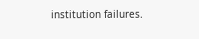institution failures.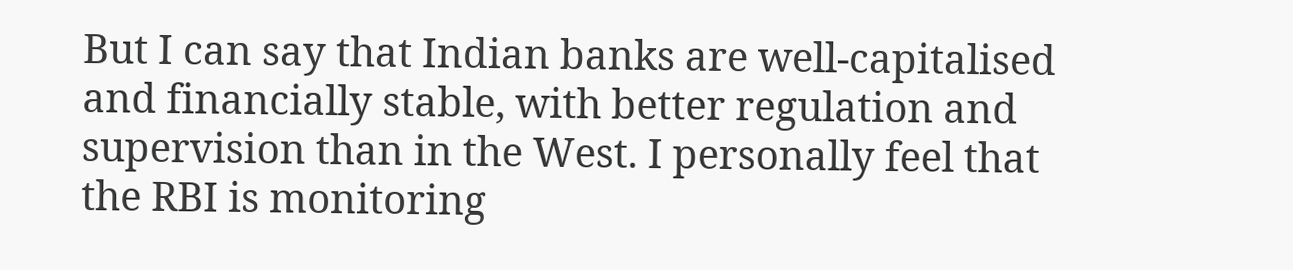But I can say that Indian banks are well-capitalised and financially stable, with better regulation and supervision than in the West. I personally feel that the RBI is monitoring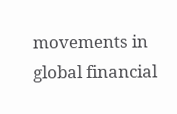movements in global financial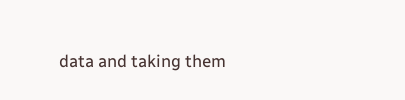data and taking them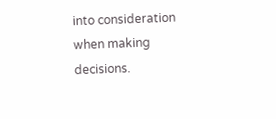into consideration when making decisions.